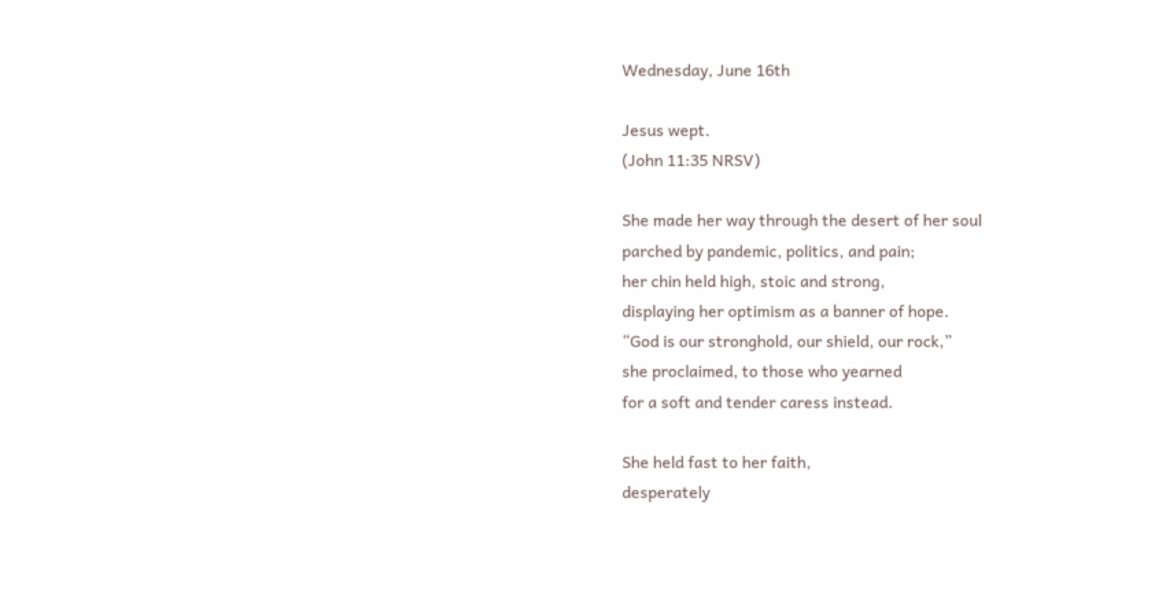Wednesday, June 16th

Jesus wept.
(John 11:35 NRSV)

She made her way through the desert of her soul
parched by pandemic, politics, and pain;
her chin held high, stoic and strong,
displaying her optimism as a banner of hope.
“God is our stronghold, our shield, our rock,”
she proclaimed, to those who yearned
for a soft and tender caress instead.

She held fast to her faith,
desperately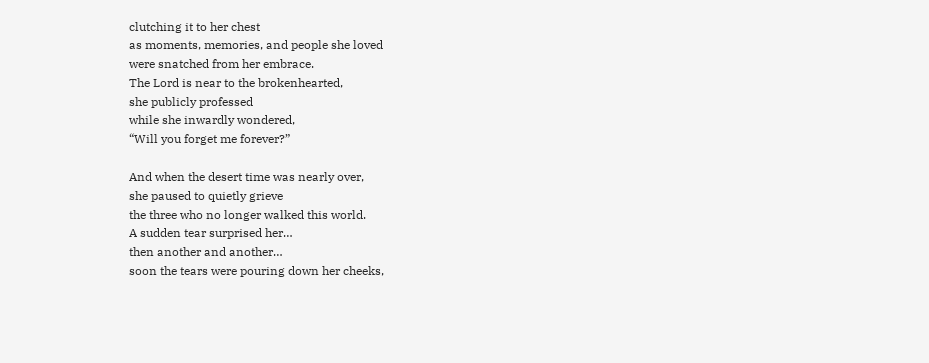clutching it to her chest
as moments, memories, and people she loved
were snatched from her embrace.
The Lord is near to the brokenhearted,
she publicly professed
while she inwardly wondered,
“Will you forget me forever?”

And when the desert time was nearly over,
she paused to quietly grieve
the three who no longer walked this world.
A sudden tear surprised her…
then another and another…
soon the tears were pouring down her cheeks,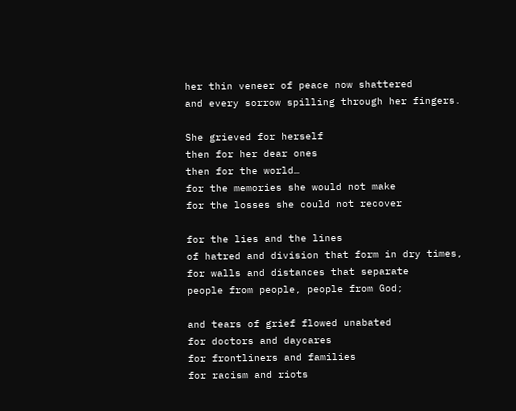her thin veneer of peace now shattered
and every sorrow spilling through her fingers.

She grieved for herself
then for her dear ones
then for the world…
for the memories she would not make
for the losses she could not recover

for the lies and the lines
of hatred and division that form in dry times,
for walls and distances that separate
people from people, people from God;

and tears of grief flowed unabated
for doctors and daycares
for frontliners and families
for racism and riots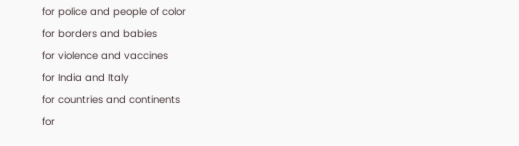for police and people of color
for borders and babies
for violence and vaccines
for India and Italy
for countries and continents
for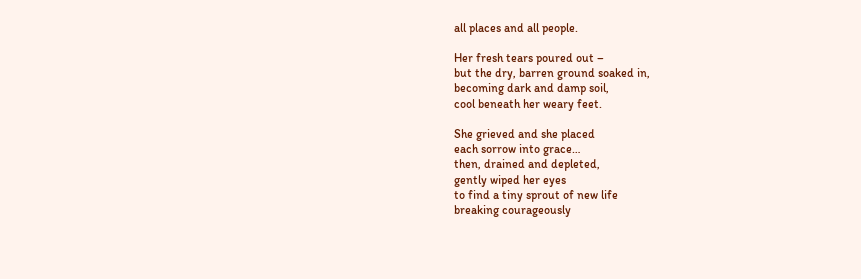all places and all people.

Her fresh tears poured out –
but the dry, barren ground soaked in,
becoming dark and damp soil,
cool beneath her weary feet.

She grieved and she placed
each sorrow into grace…
then, drained and depleted,
gently wiped her eyes
to find a tiny sprout of new life
breaking courageously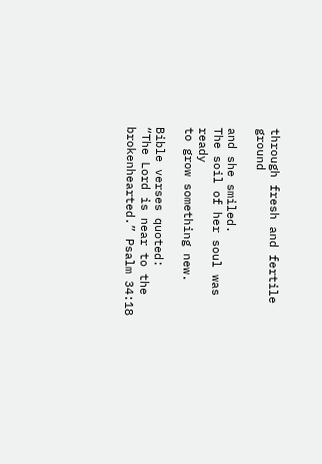through fresh and fertile ground

and she smiled.
The soil of her soul was ready
to grow something new.

Bible verses quoted:
“The Lord is near to the brokenhearted.” Psalm 34:18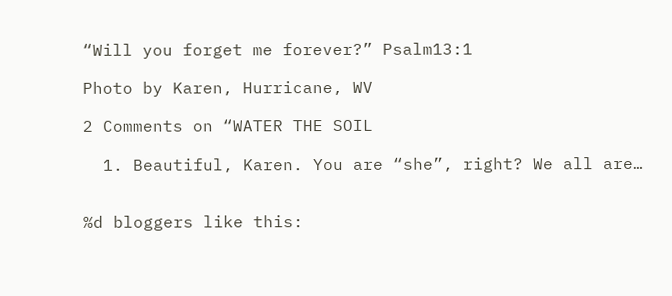“Will you forget me forever?” Psalm13:1

Photo by Karen, Hurricane, WV

2 Comments on “WATER THE SOIL

  1. Beautiful, Karen. You are “she”, right? We all are…


%d bloggers like this: